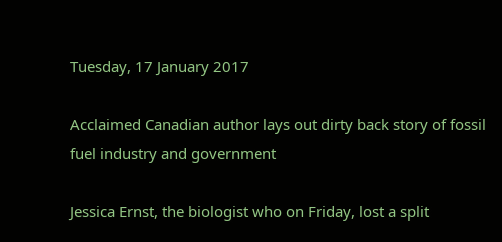Tuesday, 17 January 2017

Acclaimed Canadian author lays out dirty back story of fossil fuel industry and government

Jessica Ernst, the biologist who on Friday, lost a split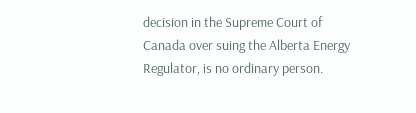decision in the Supreme Court of Canada over suing the Alberta Energy Regulator, is no ordinary person.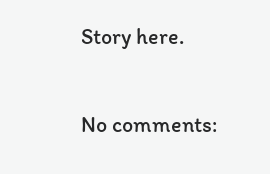Story here.

No comments: